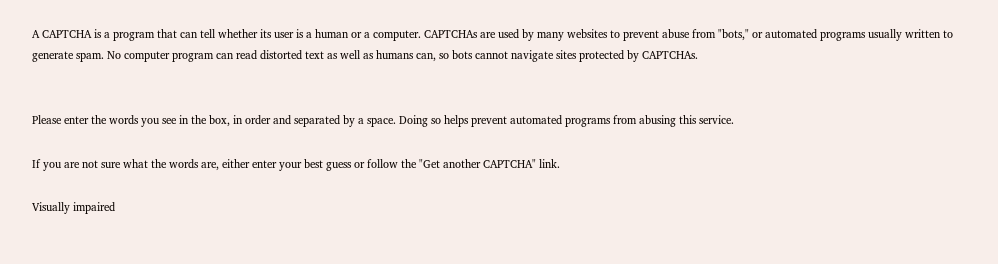A CAPTCHA is a program that can tell whether its user is a human or a computer. CAPTCHAs are used by many websites to prevent abuse from "bots," or automated programs usually written to generate spam. No computer program can read distorted text as well as humans can, so bots cannot navigate sites protected by CAPTCHAs.


Please enter the words you see in the box, in order and separated by a space. Doing so helps prevent automated programs from abusing this service.

If you are not sure what the words are, either enter your best guess or follow the "Get another CAPTCHA" link.

Visually impaired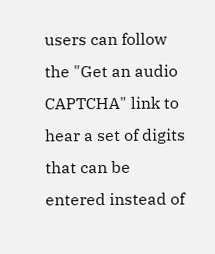users can follow the "Get an audio CAPTCHA" link to hear a set of digits that can be entered instead of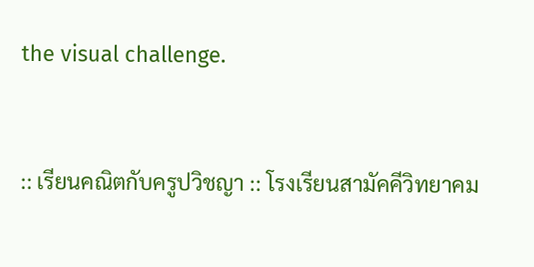the visual challenge.



:: เรียนคณิตกับครูปวิชญา :: โรงเรียนสามัคคีวิทยาคม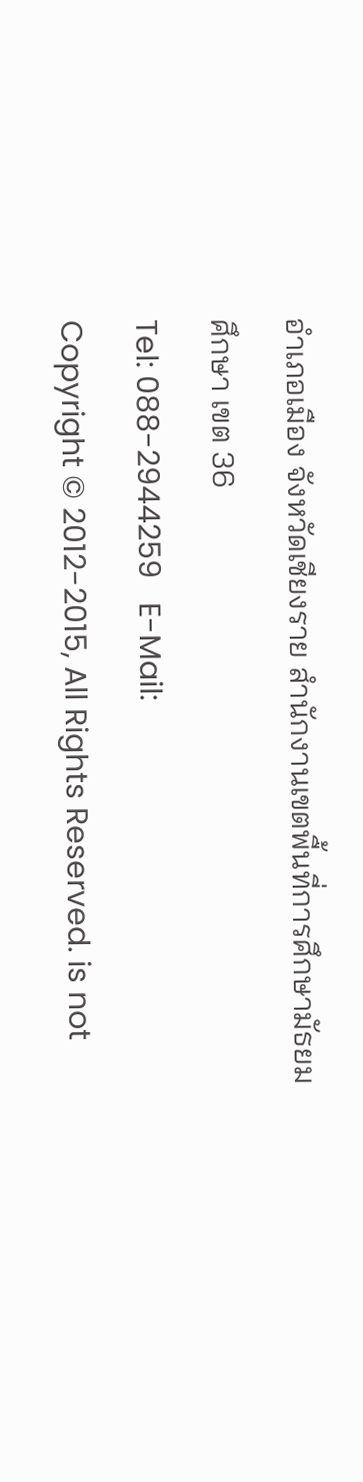อำเภอเมือง จังหวัดเชียงราย สำนักงานเขตพื้นที่การศึกษามัธยมศึกษา เขต 36
Tel: 088-2944259   E-Mail:
Copyright © 2012-2015, All Rights Reserved. is not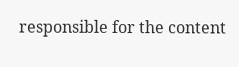responsible for the content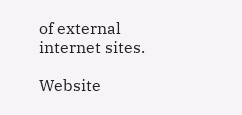of external internet sites.

Website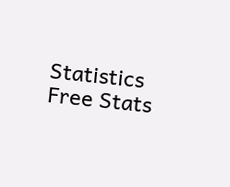Statistics Free Stats